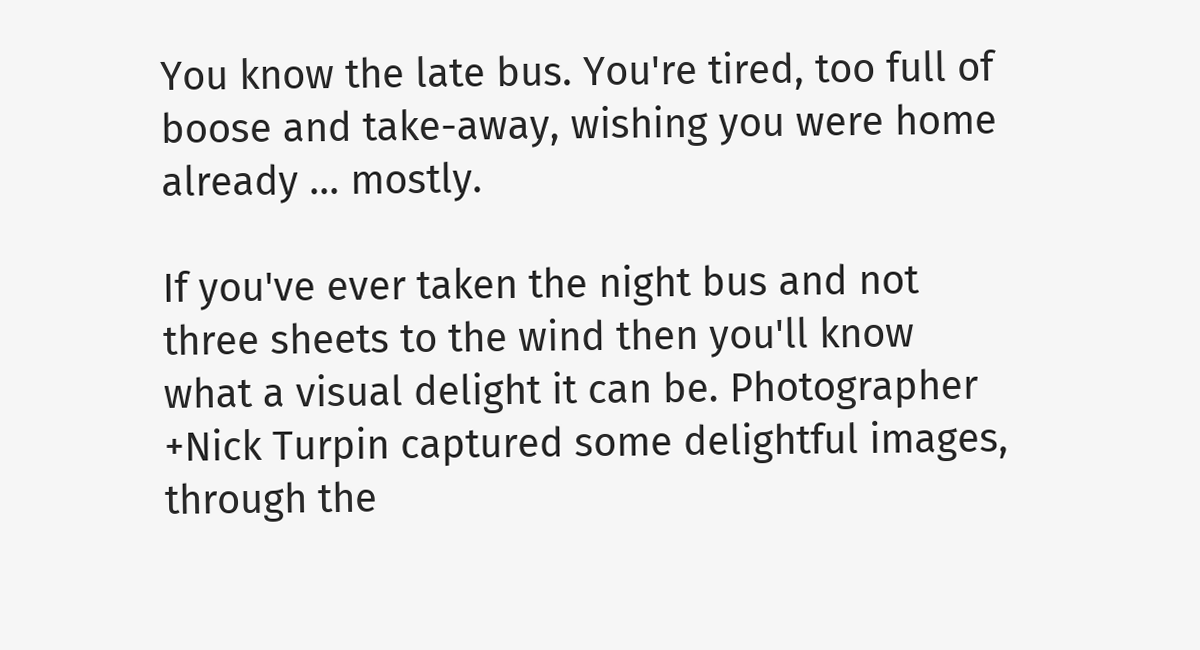You know the late bus. You're tired, too full of boose and take-away, wishing you were home already ... mostly.

If you've ever taken the night bus and not three sheets to the wind then you'll know what a visual delight it can be. Photographer +Nick Turpin captured some delightful images, through the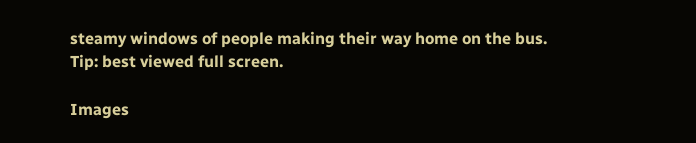steamy windows of people making their way home on the bus. Tip: best viewed full screen.

Images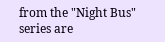from the "Night Bus" series are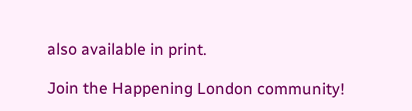also available in print.

Join the Happening London community!